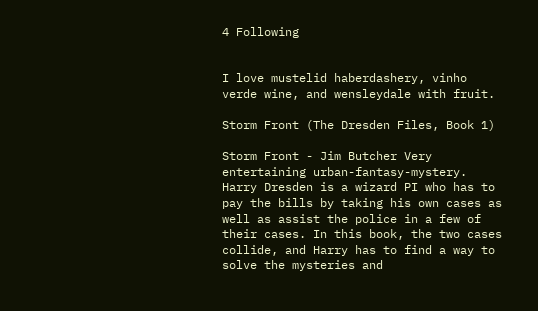4 Following


I love mustelid haberdashery, vinho verde wine, and wensleydale with fruit.

Storm Front (The Dresden Files, Book 1)

Storm Front - Jim Butcher Very entertaining urban-fantasy-mystery. Harry Dresden is a wizard PI who has to pay the bills by taking his own cases as well as assist the police in a few of their cases. In this book, the two cases collide, and Harry has to find a way to solve the mysteries and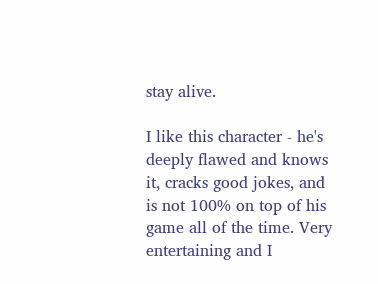stay alive.

I like this character - he's deeply flawed and knows it, cracks good jokes, and is not 100% on top of his game all of the time. Very entertaining and I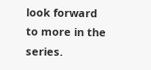look forward to more in the series.